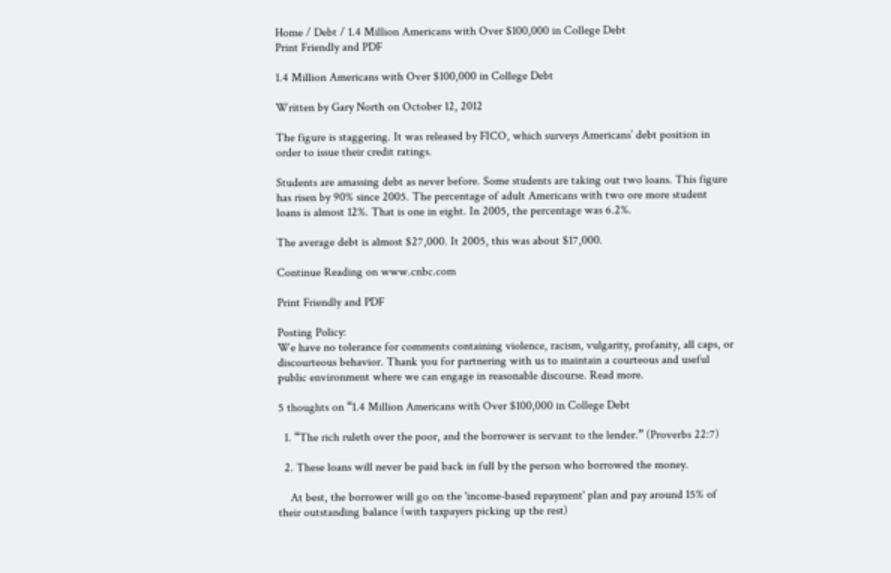Home / Debt / 1.4 Million Americans with Over $100,000 in College Debt
Print Friendly and PDF

1.4 Million Americans with Over $100,000 in College Debt

Written by Gary North on October 12, 2012

The figure is staggering. It was released by FICO, which surveys Americans’ debt position in order to issue their credit ratings.

Students are amassing debt as never before. Some students are taking out two loans. This figure has risen by 90% since 2005. The percentage of adult Americans with two ore more student loans is almost 12%. That is one in eight. In 2005, the percentage was 6.2%.

The average debt is almost $27,000. It 2005, this was about $17,000.

Continue Reading on www.cnbc.com

Print Friendly and PDF

Posting Policy:
We have no tolerance for comments containing violence, racism, vulgarity, profanity, all caps, or discourteous behavior. Thank you for partnering with us to maintain a courteous and useful public environment where we can engage in reasonable discourse. Read more.

5 thoughts on “1.4 Million Americans with Over $100,000 in College Debt

  1. “The rich ruleth over the poor, and the borrower is servant to the lender.” (Proverbs 22:7)

  2. These loans will never be paid back in full by the person who borrowed the money.

    At best, the borrower will go on the 'income-based repayment' plan and pay around 15% of their outstanding balance (with taxpayers picking up the rest)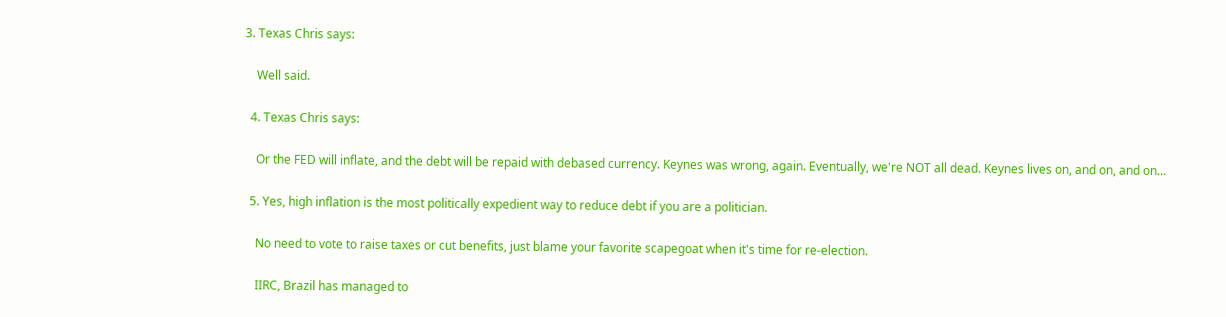3. Texas Chris says:

    Well said.

  4. Texas Chris says:

    Or the FED will inflate, and the debt will be repaid with debased currency. Keynes was wrong, again. Eventually, we're NOT all dead. Keynes lives on, and on, and on…

  5. Yes, high inflation is the most politically expedient way to reduce debt if you are a politician.

    No need to vote to raise taxes or cut benefits, just blame your favorite scapegoat when it's time for re-election.

    IIRC, Brazil has managed to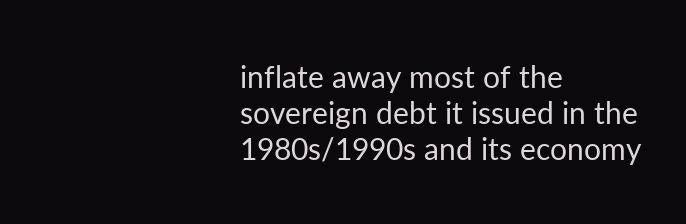inflate away most of the sovereign debt it issued in the 1980s/1990s and its economy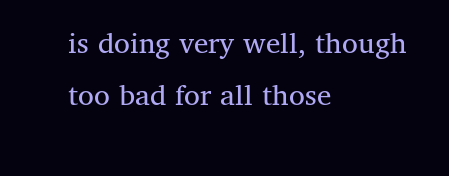is doing very well, though too bad for all those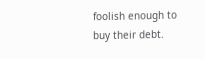foolish enough to buy their debt.